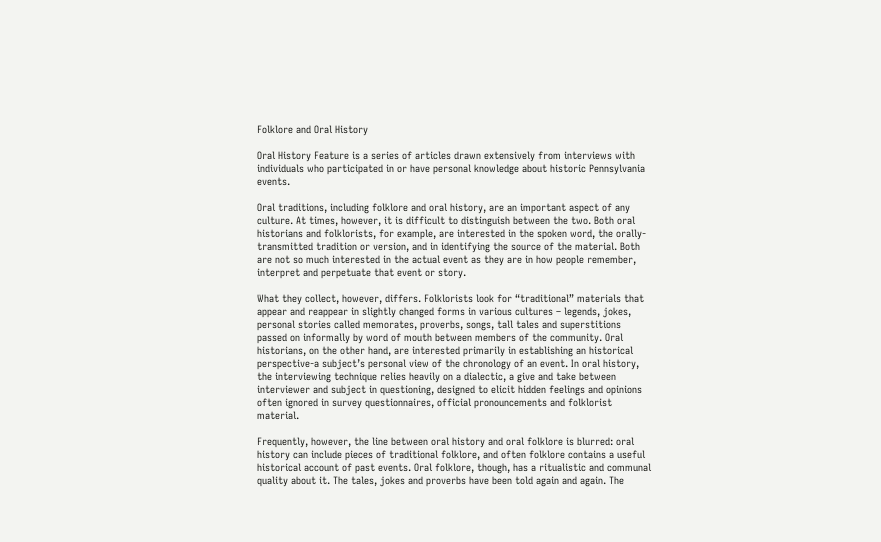Folklore and Oral History

Oral History Feature is a series of articles drawn extensively from interviews with individuals who participated in or have personal knowledge about historic Pennsylvania events.

Oral traditions, including folklore and oral history, are an important aspect of any culture. At times, however, it is difficult to distinguish between the two. Both oral historians and folklorists, for example, are interested in the spoken word, the orally-transmitted tradition or version, and in identifying the source of the material. Both are not so much interested in the actual event as they are in how people remember, interpret and perpetuate that event or story.

What they collect, however, differs. Folklorists look for “traditional” materials that appear and reappear in slightly changed forms in various cultures – legends, jokes, personal stories called memorates, proverbs, songs, tall tales and superstitions passed on informally by word of mouth between members of the community. Oral historians, on the other hand, are interested primarily in establishing an historical perspective-a subject’s personal view of the chronology of an event. In oral history, the interviewing technique relies heavily on a dialectic, a give and take between interviewer and subject in questioning, designed to elicit hidden feelings and opinions often ignored in survey questionnaires, official pronouncements and folklorist material.

Frequently, however, the line between oral history and oral folklore is blurred: oral history can include pieces of traditional folklore, and often folklore contains a useful historical account of past events. Oral folklore, though, has a ritualistic and communal quality about it. The tales, jokes and proverbs have been told again and again. The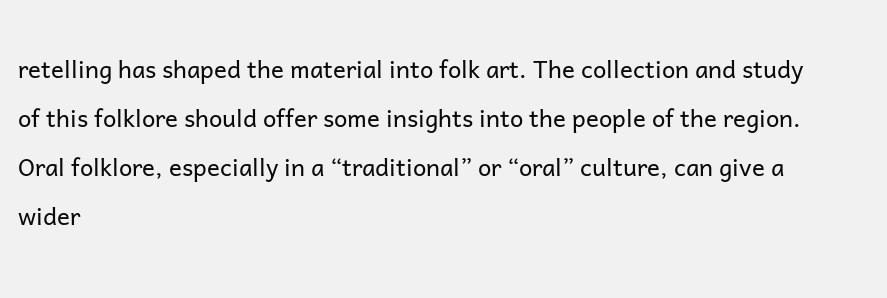retelling has shaped the material into folk art. The collection and study of this folklore should offer some insights into the people of the region. Oral folklore, especially in a “traditional” or “oral” culture, can give a wider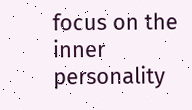focus on the inner personality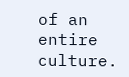of an entire culture.